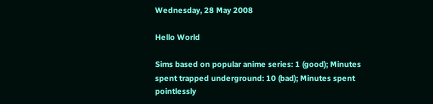Wednesday, 28 May 2008

Hello World

Sims based on popular anime series: 1 (good); Minutes spent trapped underground: 10 (bad); Minutes spent pointlessly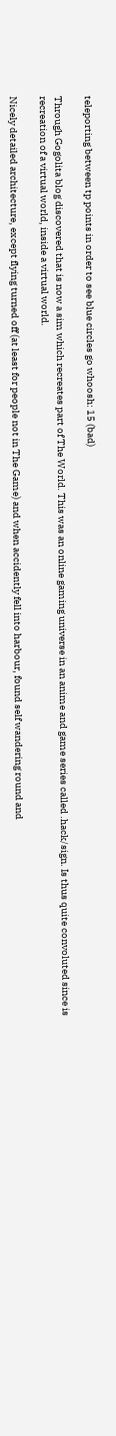teleporting between tp points in order to see blue circles go whoosh: 15 (bad)

Through Gogolita blog discovered that is now a sim which recreates part of The World. This was an online gaming universe in an anime and game series called .hack/sign. Is thus quite convoluted since is recreation of a virtual world, inside a virtual world.

Nicely detailed architecture, except flying turned off (at least for people not in The Game) and when accidently fell into harbour, found self wandering round and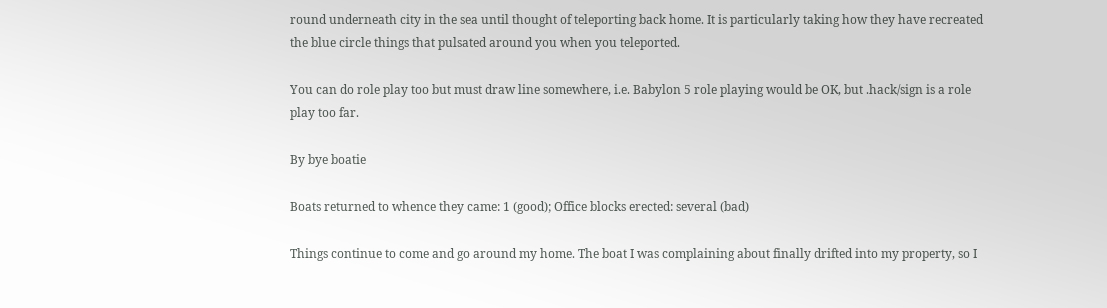round underneath city in the sea until thought of teleporting back home. It is particularly taking how they have recreated the blue circle things that pulsated around you when you teleported.

You can do role play too but must draw line somewhere, i.e. Babylon 5 role playing would be OK, but .hack/sign is a role play too far.

By bye boatie

Boats returned to whence they came: 1 (good); Office blocks erected: several (bad)

Things continue to come and go around my home. The boat I was complaining about finally drifted into my property, so I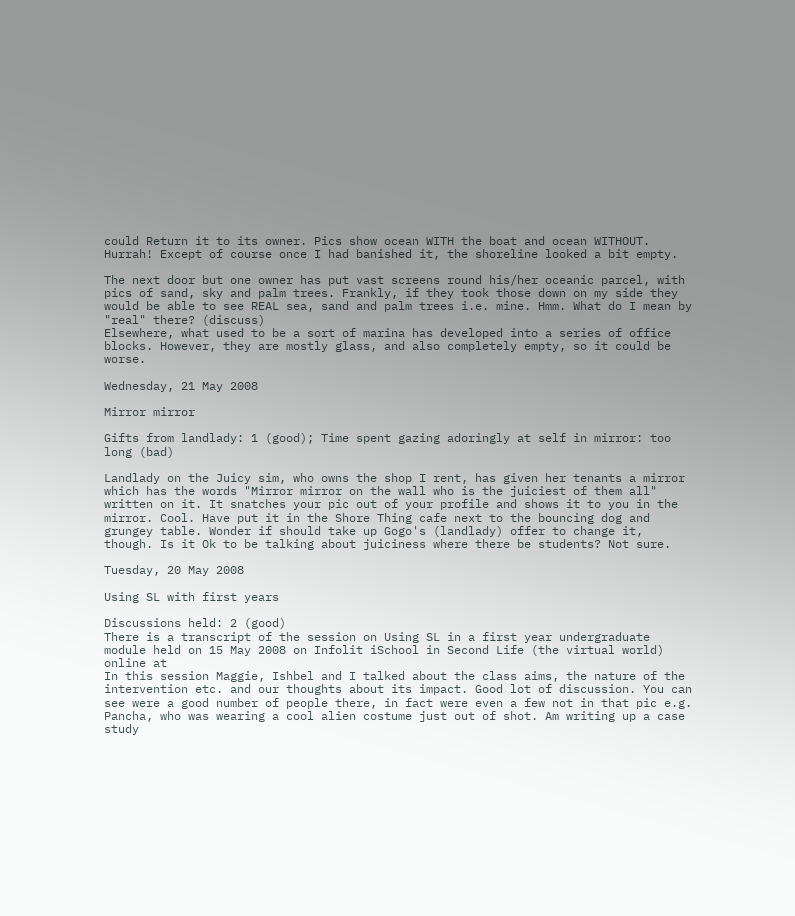could Return it to its owner. Pics show ocean WITH the boat and ocean WITHOUT. Hurrah! Except of course once I had banished it, the shoreline looked a bit empty.

The next door but one owner has put vast screens round his/her oceanic parcel, with pics of sand, sky and palm trees. Frankly, if they took those down on my side they would be able to see REAL sea, sand and palm trees i.e. mine. Hmm. What do I mean by "real" there? (discuss)
Elsewhere, what used to be a sort of marina has developed into a series of office blocks. However, they are mostly glass, and also completely empty, so it could be worse.

Wednesday, 21 May 2008

Mirror mirror

Gifts from landlady: 1 (good); Time spent gazing adoringly at self in mirror: too long (bad)

Landlady on the Juicy sim, who owns the shop I rent, has given her tenants a mirror which has the words "Mirror mirror on the wall who is the juiciest of them all" written on it. It snatches your pic out of your profile and shows it to you in the mirror. Cool. Have put it in the Shore Thing cafe next to the bouncing dog and grungey table. Wonder if should take up Gogo's (landlady) offer to change it, though. Is it Ok to be talking about juiciness where there be students? Not sure.

Tuesday, 20 May 2008

Using SL with first years

Discussions held: 2 (good)
There is a transcript of the session on Using SL in a first year undergraduate module held on 15 May 2008 on Infolit iSchool in Second Life (the virtual world) online at
In this session Maggie, Ishbel and I talked about the class aims, the nature of the intervention etc. and our thoughts about its impact. Good lot of discussion. You can see were a good number of people there, in fact were even a few not in that pic e.g. Pancha, who was wearing a cool alien costume just out of shot. Am writing up a case study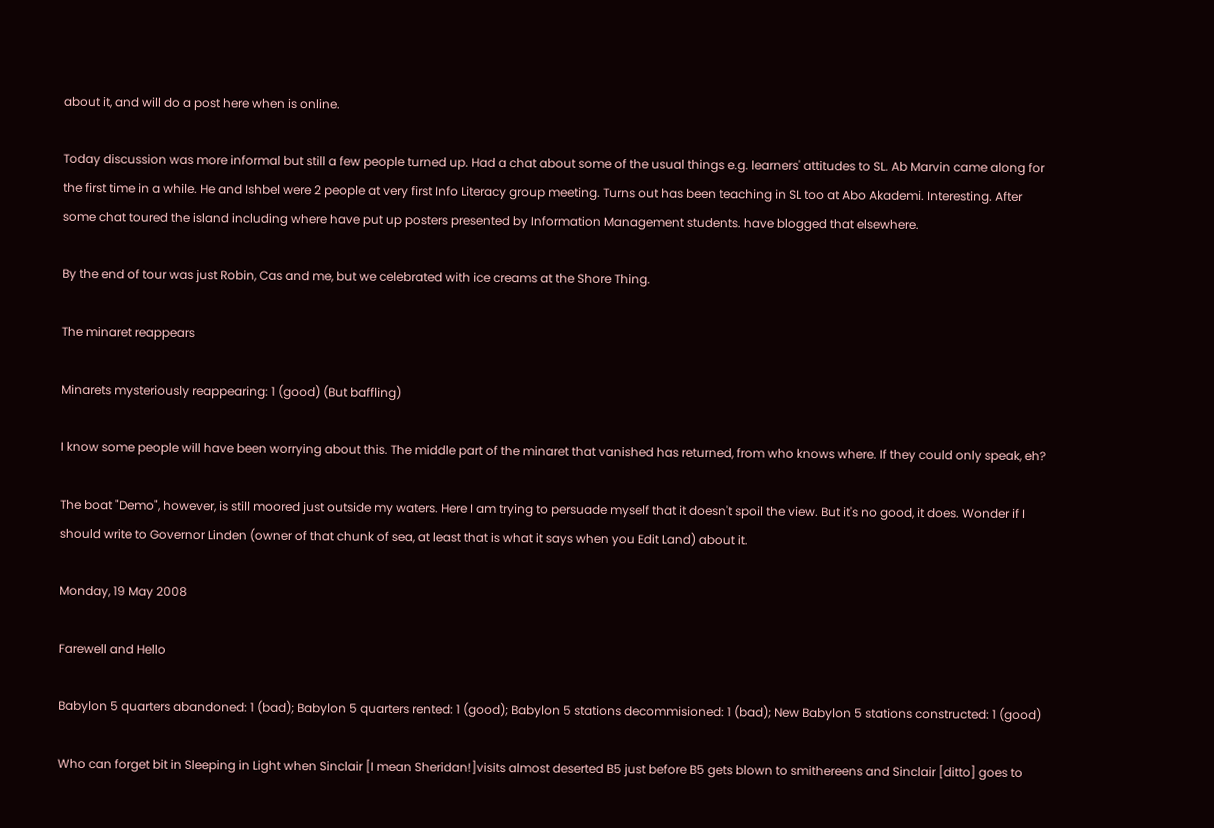about it, and will do a post here when is online.

Today discussion was more informal but still a few people turned up. Had a chat about some of the usual things e.g. learners' attitudes to SL. Ab Marvin came along for the first time in a while. He and Ishbel were 2 people at very first Info Literacy group meeting. Turns out has been teaching in SL too at Abo Akademi. Interesting. After some chat toured the island including where have put up posters presented by Information Management students. have blogged that elsewhere.

By the end of tour was just Robin, Cas and me, but we celebrated with ice creams at the Shore Thing.

The minaret reappears

Minarets mysteriously reappearing: 1 (good) (But baffling)

I know some people will have been worrying about this. The middle part of the minaret that vanished has returned, from who knows where. If they could only speak, eh?

The boat "Demo", however, is still moored just outside my waters. Here I am trying to persuade myself that it doesn't spoil the view. But it's no good, it does. Wonder if I should write to Governor Linden (owner of that chunk of sea, at least that is what it says when you Edit Land) about it.

Monday, 19 May 2008

Farewell and Hello

Babylon 5 quarters abandoned: 1 (bad); Babylon 5 quarters rented: 1 (good); Babylon 5 stations decommisioned: 1 (bad); New Babylon 5 stations constructed: 1 (good)

Who can forget bit in Sleeping in Light when Sinclair [I mean Sheridan!]visits almost deserted B5 just before B5 gets blown to smithereens and Sinclair [ditto] goes to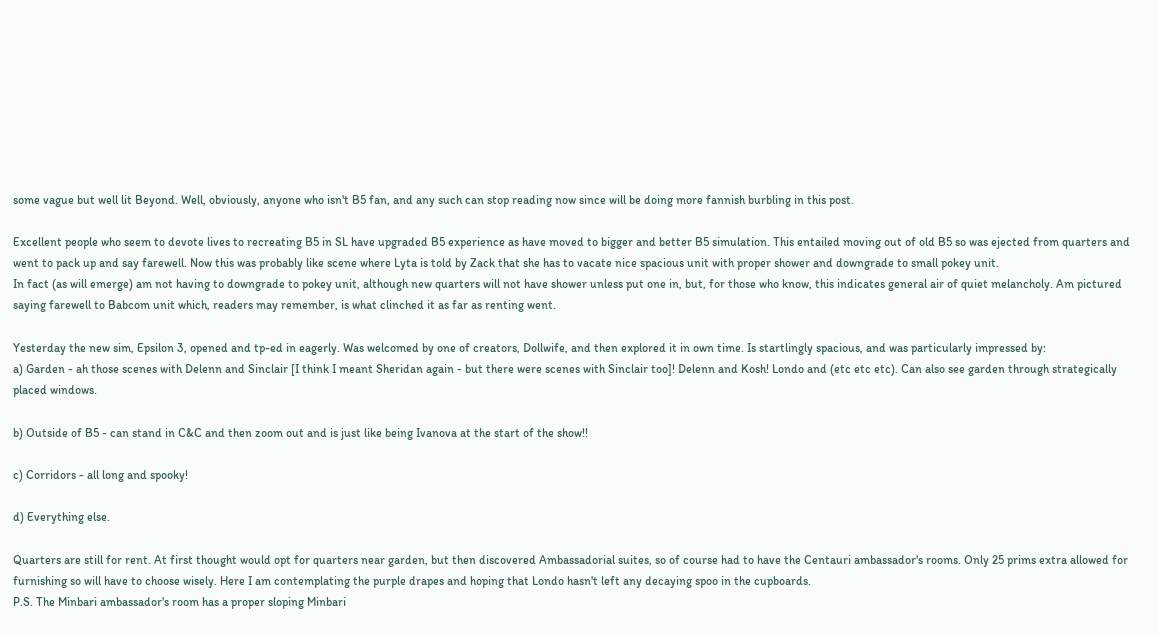some vague but well lit Beyond. Well, obviously, anyone who isn't B5 fan, and any such can stop reading now since will be doing more fannish burbling in this post.

Excellent people who seem to devote lives to recreating B5 in SL have upgraded B5 experience as have moved to bigger and better B5 simulation. This entailed moving out of old B5 so was ejected from quarters and went to pack up and say farewell. Now this was probably like scene where Lyta is told by Zack that she has to vacate nice spacious unit with proper shower and downgrade to small pokey unit.
In fact (as will emerge) am not having to downgrade to pokey unit, although new quarters will not have shower unless put one in, but, for those who know, this indicates general air of quiet melancholy. Am pictured saying farewell to Babcom unit which, readers may remember, is what clinched it as far as renting went.

Yesterday the new sim, Epsilon 3, opened and tp-ed in eagerly. Was welcomed by one of creators, Dollwife, and then explored it in own time. Is startlingly spacious, and was particularly impressed by:
a) Garden - ah those scenes with Delenn and Sinclair [I think I meant Sheridan again - but there were scenes with Sinclair too]! Delenn and Kosh! Londo and (etc etc etc). Can also see garden through strategically placed windows.

b) Outside of B5 - can stand in C&C and then zoom out and is just like being Ivanova at the start of the show!!

c) Corridors - all long and spooky!

d) Everything else.

Quarters are still for rent. At first thought would opt for quarters near garden, but then discovered Ambassadorial suites, so of course had to have the Centauri ambassador's rooms. Only 25 prims extra allowed for furnishing so will have to choose wisely. Here I am contemplating the purple drapes and hoping that Londo hasn't left any decaying spoo in the cupboards.
P.S. The Minbari ambassador's room has a proper sloping Minbari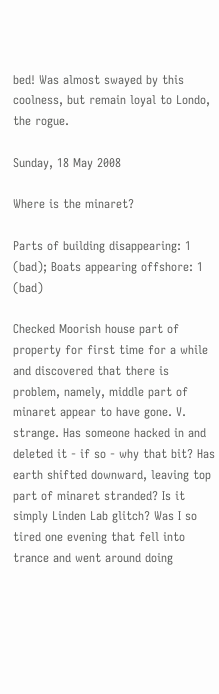bed! Was almost swayed by this coolness, but remain loyal to Londo, the rogue.

Sunday, 18 May 2008

Where is the minaret?

Parts of building disappearing: 1 (bad); Boats appearing offshore: 1 (bad)

Checked Moorish house part of property for first time for a while and discovered that there is problem, namely, middle part of minaret appear to have gone. V. strange. Has someone hacked in and deleted it - if so - why that bit? Has earth shifted downward, leaving top part of minaret stranded? Is it simply Linden Lab glitch? Was I so tired one evening that fell into trance and went around doing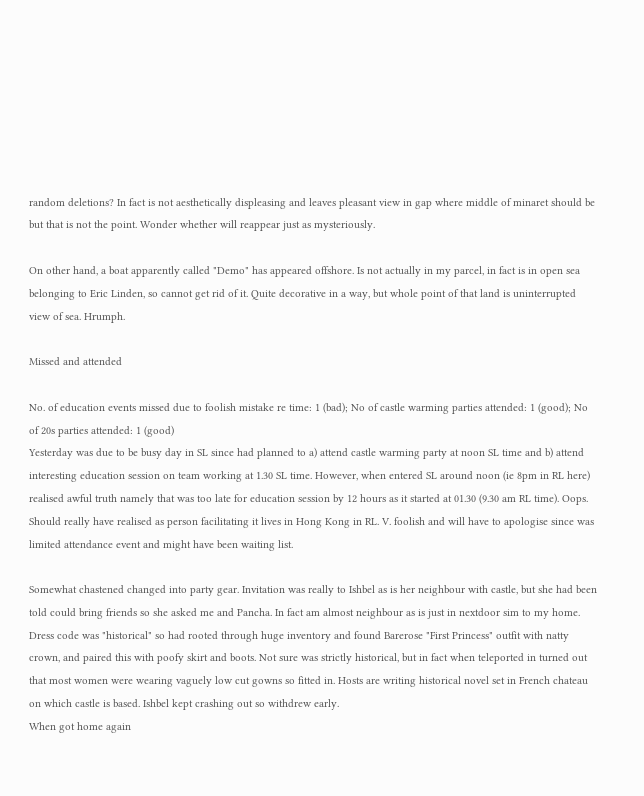random deletions? In fact is not aesthetically displeasing and leaves pleasant view in gap where middle of minaret should be but that is not the point. Wonder whether will reappear just as mysteriously.

On other hand, a boat apparently called "Demo" has appeared offshore. Is not actually in my parcel, in fact is in open sea belonging to Eric Linden, so cannot get rid of it. Quite decorative in a way, but whole point of that land is uninterrupted view of sea. Hrumph.

Missed and attended

No. of education events missed due to foolish mistake re time: 1 (bad); No of castle warming parties attended: 1 (good); No of 20s parties attended: 1 (good)
Yesterday was due to be busy day in SL since had planned to a) attend castle warming party at noon SL time and b) attend interesting education session on team working at 1.30 SL time. However, when entered SL around noon (ie 8pm in RL here) realised awful truth namely that was too late for education session by 12 hours as it started at 01.30 (9.30 am RL time). Oops. Should really have realised as person facilitating it lives in Hong Kong in RL. V. foolish and will have to apologise since was limited attendance event and might have been waiting list.

Somewhat chastened changed into party gear. Invitation was really to Ishbel as is her neighbour with castle, but she had been told could bring friends so she asked me and Pancha. In fact am almost neighbour as is just in nextdoor sim to my home. Dress code was "historical" so had rooted through huge inventory and found Barerose "First Princess" outfit with natty crown, and paired this with poofy skirt and boots. Not sure was strictly historical, but in fact when teleported in turned out that most women were wearing vaguely low cut gowns so fitted in. Hosts are writing historical novel set in French chateau on which castle is based. Ishbel kept crashing out so withdrew early.
When got home again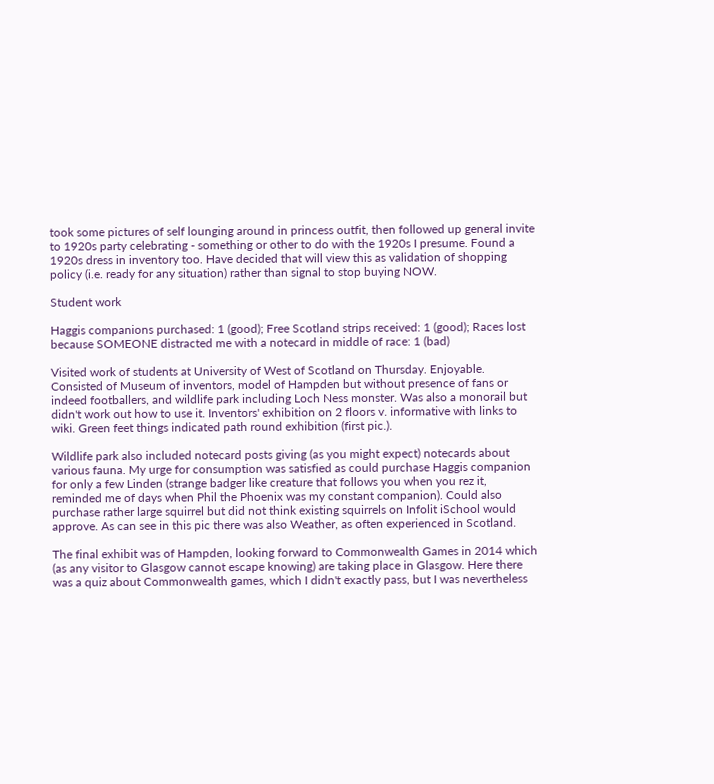took some pictures of self lounging around in princess outfit, then followed up general invite to 1920s party celebrating - something or other to do with the 1920s I presume. Found a 1920s dress in inventory too. Have decided that will view this as validation of shopping policy (i.e. ready for any situation) rather than signal to stop buying NOW.

Student work

Haggis companions purchased: 1 (good); Free Scotland strips received: 1 (good); Races lost because SOMEONE distracted me with a notecard in middle of race: 1 (bad)

Visited work of students at University of West of Scotland on Thursday. Enjoyable. Consisted of Museum of inventors, model of Hampden but without presence of fans or indeed footballers, and wildlife park including Loch Ness monster. Was also a monorail but didn't work out how to use it. Inventors' exhibition on 2 floors v. informative with links to wiki. Green feet things indicated path round exhibition (first pic.).

Wildlife park also included notecard posts giving (as you might expect) notecards about various fauna. My urge for consumption was satisfied as could purchase Haggis companion for only a few Linden (strange badger like creature that follows you when you rez it, reminded me of days when Phil the Phoenix was my constant companion). Could also purchase rather large squirrel but did not think existing squirrels on Infolit iSchool would approve. As can see in this pic there was also Weather, as often experienced in Scotland.

The final exhibit was of Hampden, looking forward to Commonwealth Games in 2014 which (as any visitor to Glasgow cannot escape knowing) are taking place in Glasgow. Here there was a quiz about Commonwealth games, which I didn't exactly pass, but I was nevertheless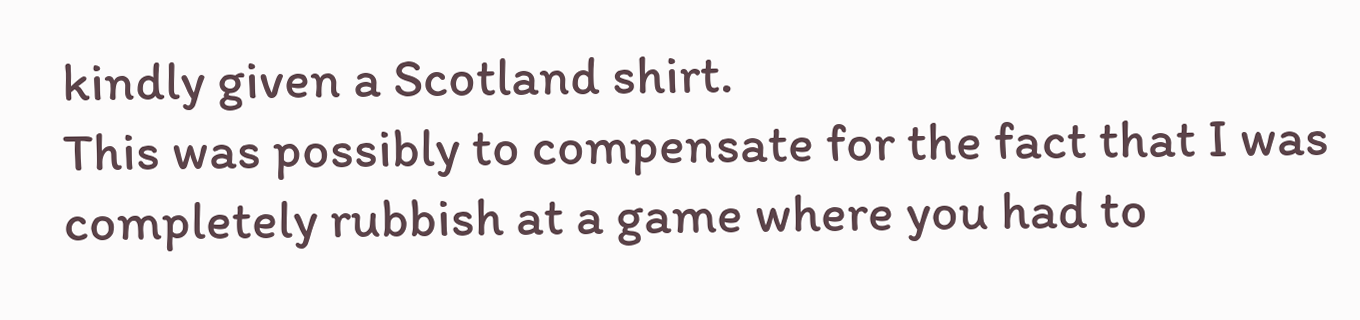kindly given a Scotland shirt.
This was possibly to compensate for the fact that I was completely rubbish at a game where you had to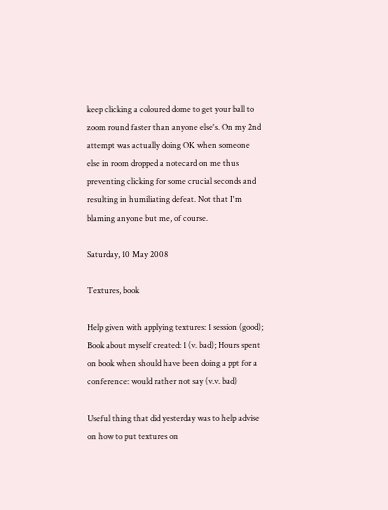keep clicking a coloured dome to get your ball to zoom round faster than anyone else's. On my 2nd attempt was actually doing OK when someone else in room dropped a notecard on me thus preventing clicking for some crucial seconds and resulting in humiliating defeat. Not that I'm blaming anyone but me, of course.

Saturday, 10 May 2008

Textures, book

Help given with applying textures: 1 session (good); Book about myself created: 1 (v. bad); Hours spent on book when should have been doing a ppt for a conference: would rather not say (v.v. bad)

Useful thing that did yesterday was to help advise on how to put textures on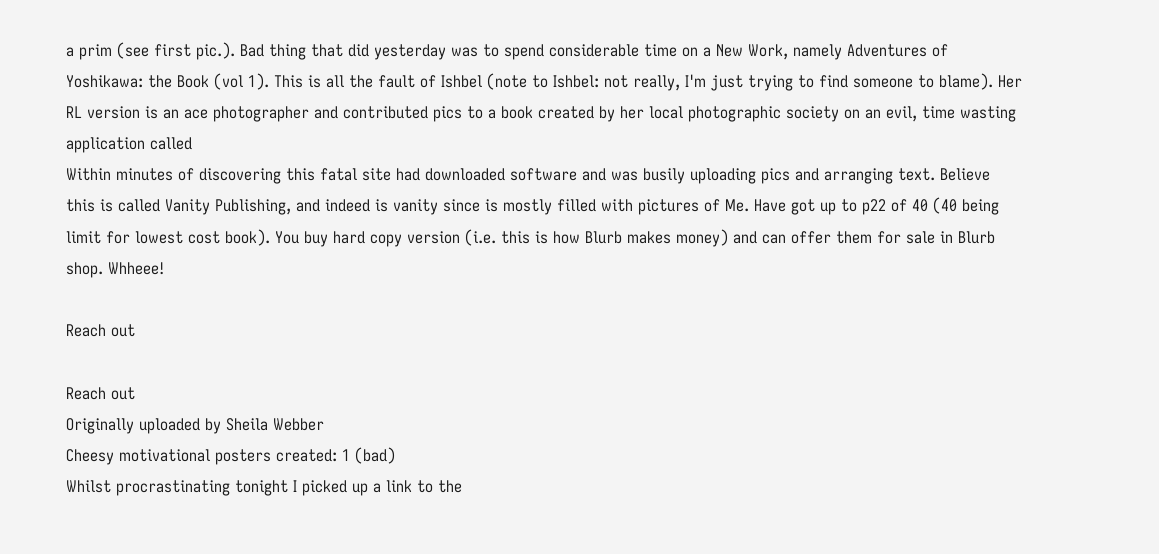a prim (see first pic.). Bad thing that did yesterday was to spend considerable time on a New Work, namely Adventures of Yoshikawa: the Book (vol 1). This is all the fault of Ishbel (note to Ishbel: not really, I'm just trying to find someone to blame). Her RL version is an ace photographer and contributed pics to a book created by her local photographic society on an evil, time wasting application called
Within minutes of discovering this fatal site had downloaded software and was busily uploading pics and arranging text. Believe this is called Vanity Publishing, and indeed is vanity since is mostly filled with pictures of Me. Have got up to p22 of 40 (40 being limit for lowest cost book). You buy hard copy version (i.e. this is how Blurb makes money) and can offer them for sale in Blurb shop. Whheee!

Reach out

Reach out
Originally uploaded by Sheila Webber
Cheesy motivational posters created: 1 (bad)
Whilst procrastinating tonight I picked up a link to the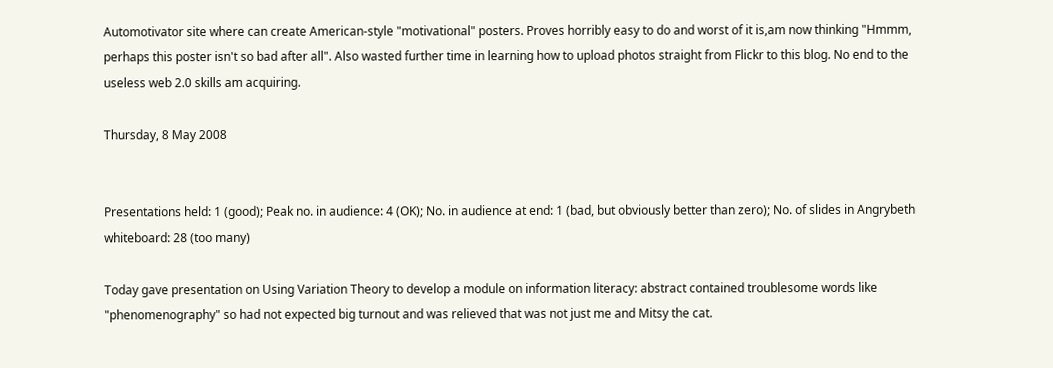Automotivator site where can create American-style "motivational" posters. Proves horribly easy to do and worst of it is,am now thinking "Hmmm, perhaps this poster isn't so bad after all". Also wasted further time in learning how to upload photos straight from Flickr to this blog. No end to the useless web 2.0 skills am acquiring.

Thursday, 8 May 2008


Presentations held: 1 (good); Peak no. in audience: 4 (OK); No. in audience at end: 1 (bad, but obviously better than zero); No. of slides in Angrybeth whiteboard: 28 (too many)

Today gave presentation on Using Variation Theory to develop a module on information literacy: abstract contained troublesome words like "phenomenography" so had not expected big turnout and was relieved that was not just me and Mitsy the cat.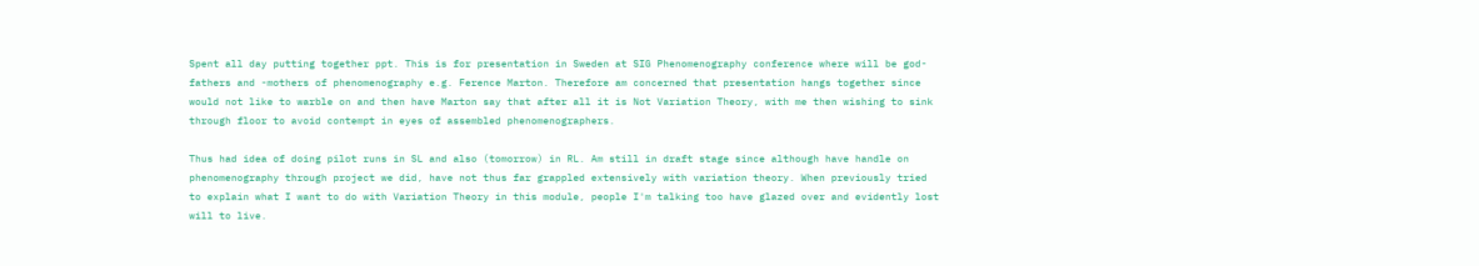Spent all day putting together ppt. This is for presentation in Sweden at SIG Phenomenography conference where will be god-fathers and -mothers of phenomenography e.g. Ference Marton. Therefore am concerned that presentation hangs together since would not like to warble on and then have Marton say that after all it is Not Variation Theory, with me then wishing to sink through floor to avoid contempt in eyes of assembled phenomenographers.

Thus had idea of doing pilot runs in SL and also (tomorrow) in RL. Am still in draft stage since although have handle on phenomenography through project we did, have not thus far grappled extensively with variation theory. When previously tried to explain what I want to do with Variation Theory in this module, people I'm talking too have glazed over and evidently lost will to live.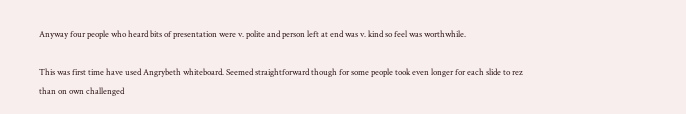Anyway four people who heard bits of presentation were v. polite and person left at end was v. kind so feel was worthwhile.

This was first time have used Angrybeth whiteboard. Seemed straightforward though for some people took even longer for each slide to rez than on own challenged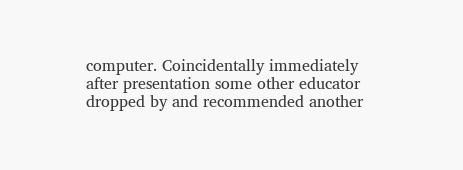computer. Coincidentally immediately after presentation some other educator dropped by and recommended another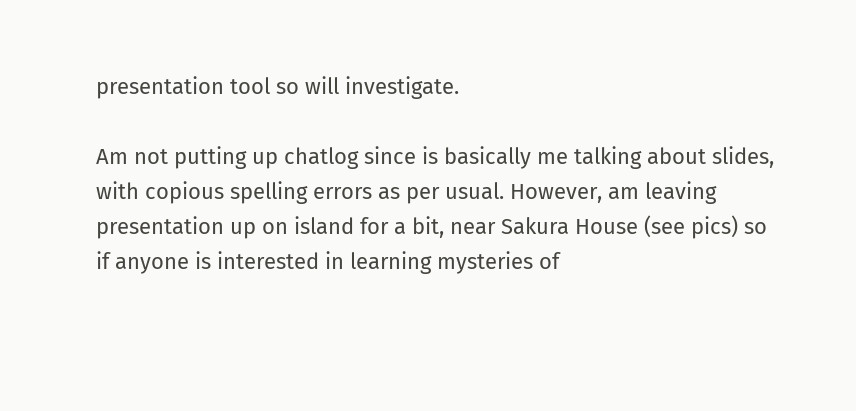presentation tool so will investigate.

Am not putting up chatlog since is basically me talking about slides, with copious spelling errors as per usual. However, am leaving presentation up on island for a bit, near Sakura House (see pics) so if anyone is interested in learning mysteries of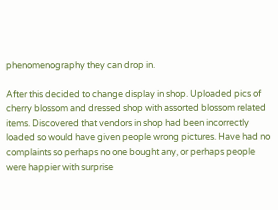phenomenography they can drop in.

After this decided to change display in shop. Uploaded pics of cherry blossom and dressed shop with assorted blossom related items. Discovered that vendors in shop had been incorrectly loaded so would have given people wrong pictures. Have had no complaints so perhaps no one bought any, or perhaps people were happier with surprise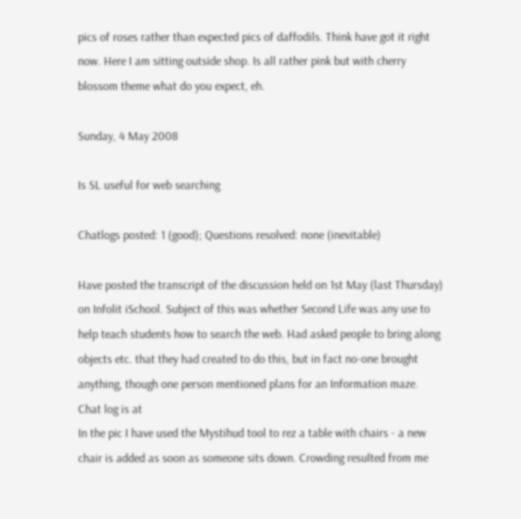pics of roses rather than expected pics of daffodils. Think have got it right now. Here I am sitting outside shop. Is all rather pink but with cherry blossom theme what do you expect, eh.

Sunday, 4 May 2008

Is SL useful for web searching

Chatlogs posted: 1 (good); Questions resolved: none (inevitable)

Have posted the transcript of the discussion held on 1st May (last Thursday) on Infolit iSchool. Subject of this was whether Second Life was any use to help teach students how to search the web. Had asked people to bring along objects etc. that they had created to do this, but in fact no-one brought anything, though one person mentioned plans for an Information maze.
Chat log is at
In the pic I have used the Mystihud tool to rez a table with chairs - a new chair is added as soon as someone sits down. Crowding resulted from me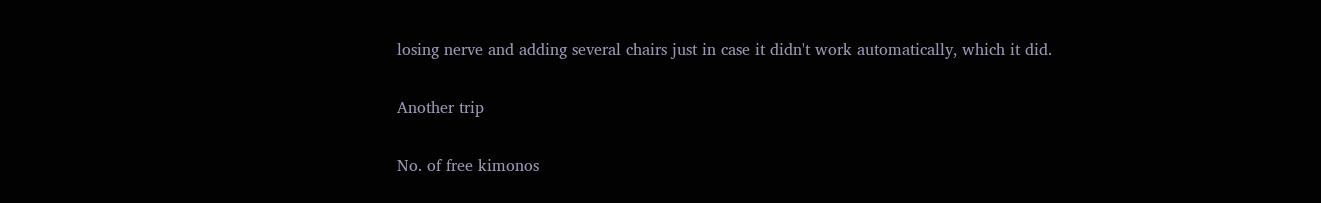losing nerve and adding several chairs just in case it didn't work automatically, which it did.

Another trip

No. of free kimonos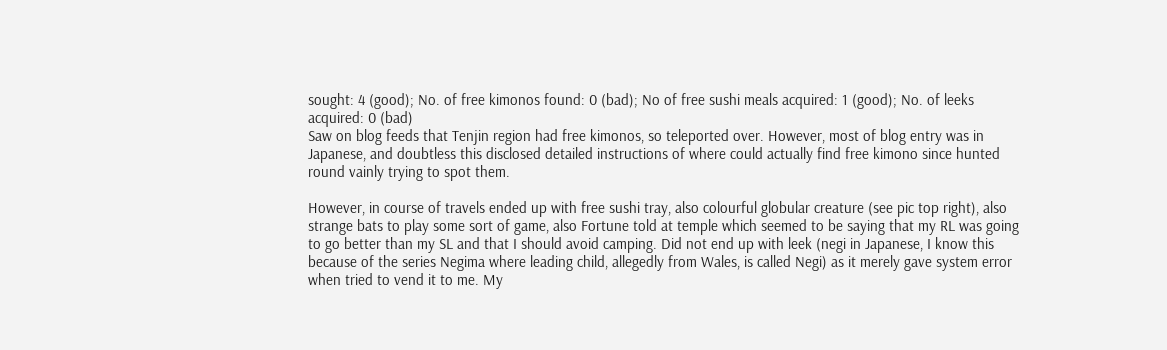sought: 4 (good); No. of free kimonos found: 0 (bad); No of free sushi meals acquired: 1 (good); No. of leeks acquired: 0 (bad)
Saw on blog feeds that Tenjin region had free kimonos, so teleported over. However, most of blog entry was in Japanese, and doubtless this disclosed detailed instructions of where could actually find free kimono since hunted round vainly trying to spot them.

However, in course of travels ended up with free sushi tray, also colourful globular creature (see pic top right), also strange bats to play some sort of game, also Fortune told at temple which seemed to be saying that my RL was going to go better than my SL and that I should avoid camping. Did not end up with leek (negi in Japanese, I know this because of the series Negima where leading child, allegedly from Wales, is called Negi) as it merely gave system error when tried to vend it to me. My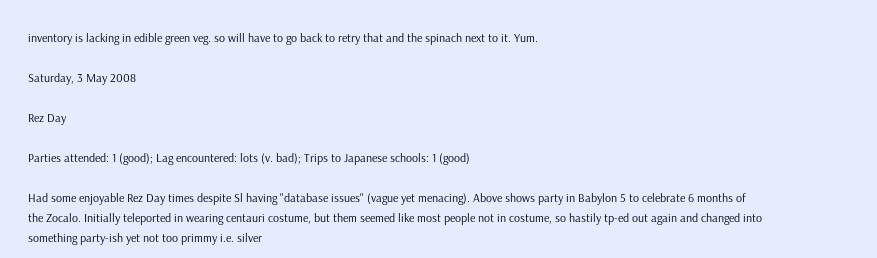inventory is lacking in edible green veg. so will have to go back to retry that and the spinach next to it. Yum.

Saturday, 3 May 2008

Rez Day

Parties attended: 1 (good); Lag encountered: lots (v. bad); Trips to Japanese schools: 1 (good)

Had some enjoyable Rez Day times despite Sl having "database issues" (vague yet menacing). Above shows party in Babylon 5 to celebrate 6 months of the Zocalo. Initially teleported in wearing centauri costume, but them seemed like most people not in costume, so hastily tp-ed out again and changed into something party-ish yet not too primmy i.e. silver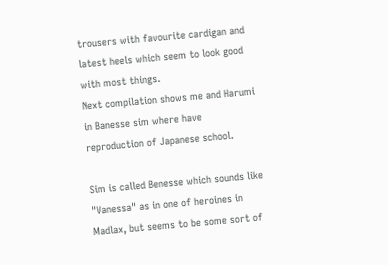trousers with favourite cardigan and latest heels which seem to look good with most things.
Next compilation shows me and Harumi in Banesse sim where have reproduction of Japanese school.

Sim is called Benesse which sounds like "Vanessa" as in one of heroines in Madlax, but seems to be some sort of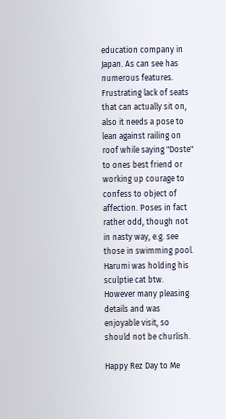education company in Japan. As can see has numerous features. Frustrating lack of seats that can actually sit on, also it needs a pose to lean against railing on roof while saying "Doste" to ones best friend or working up courage to confess to object of affection. Poses in fact rather odd, though not in nasty way, e.g. see those in swimming pool. Harumi was holding his sculptie cat btw.
However many pleasing details and was enjoyable visit, so should not be churlish.

Happy Rez Day to Me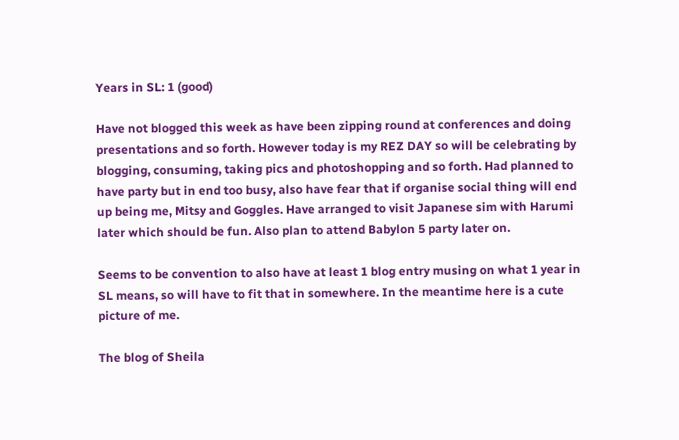Years in SL: 1 (good)

Have not blogged this week as have been zipping round at conferences and doing presentations and so forth. However today is my REZ DAY so will be celebrating by blogging, consuming, taking pics and photoshopping and so forth. Had planned to have party but in end too busy, also have fear that if organise social thing will end up being me, Mitsy and Goggles. Have arranged to visit Japanese sim with Harumi later which should be fun. Also plan to attend Babylon 5 party later on.

Seems to be convention to also have at least 1 blog entry musing on what 1 year in SL means, so will have to fit that in somewhere. In the meantime here is a cute picture of me.

The blog of Sheila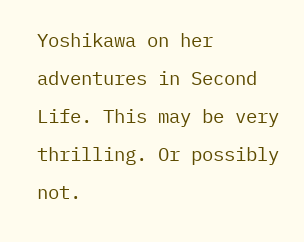Yoshikawa on her adventures in Second Life. This may be very thrilling. Or possibly not.